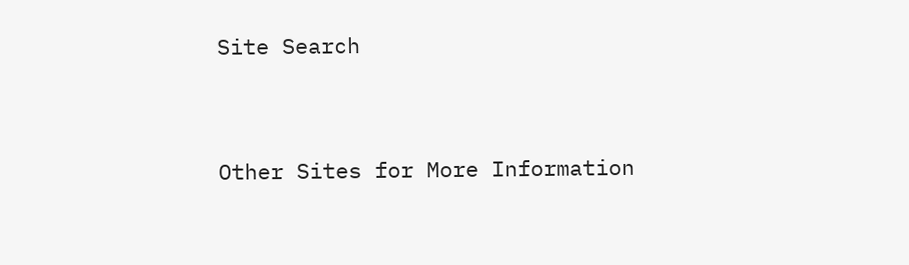Site Search


Other Sites for More Information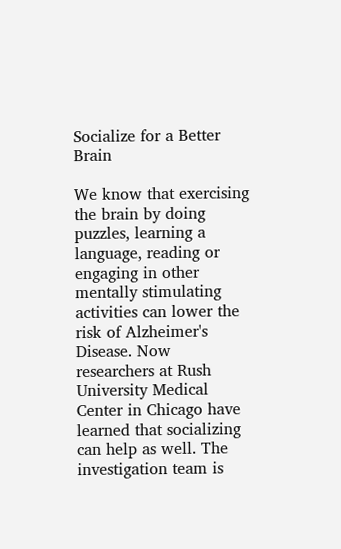Socialize for a Better Brain

We know that exercising the brain by doing puzzles, learning a language, reading or engaging in other mentally stimulating activities can lower the risk of Alzheimer's Disease. Now researchers at Rush University Medical Center in Chicago have learned that socializing can help as well. The investigation team is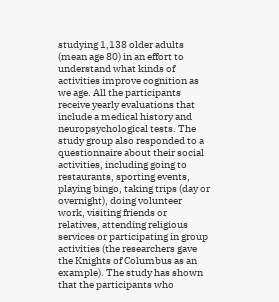studying 1,138 older adults (mean age 80) in an effort to understand what kinds of activities improve cognition as we age. All the participants receive yearly evaluations that include a medical history and neuropsychological tests. The study group also responded to a questionnaire about their social activities, including going to restaurants, sporting events, playing bingo, taking trips (day or overnight), doing volunteer work, visiting friends or relatives, attending religious services or participating in group activities (the researchers gave the Knights of Columbus as an example). The study has shown that the participants who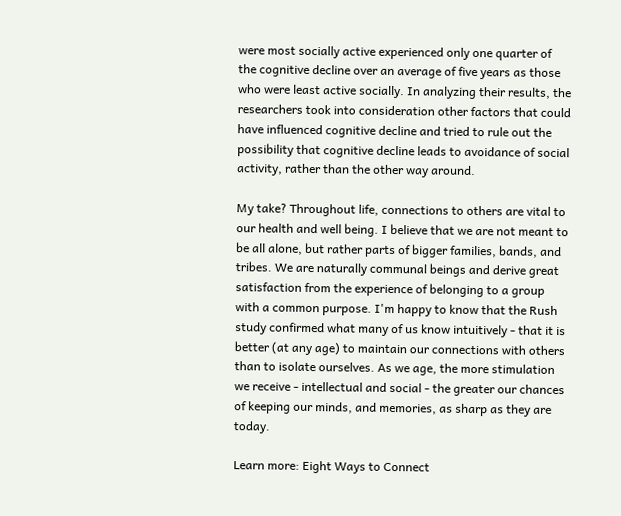were most socially active experienced only one quarter of the cognitive decline over an average of five years as those who were least active socially. In analyzing their results, the researchers took into consideration other factors that could have influenced cognitive decline and tried to rule out the possibility that cognitive decline leads to avoidance of social activity, rather than the other way around.

My take? Throughout life, connections to others are vital to our health and well being. I believe that we are not meant to be all alone, but rather parts of bigger families, bands, and tribes. We are naturally communal beings and derive great satisfaction from the experience of belonging to a group with a common purpose. I'm happy to know that the Rush study confirmed what many of us know intuitively - that it is better (at any age) to maintain our connections with others than to isolate ourselves. As we age, the more stimulation we receive - intellectual and social - the greater our chances of keeping our minds, and memories, as sharp as they are today.

Learn more: Eight Ways to Connect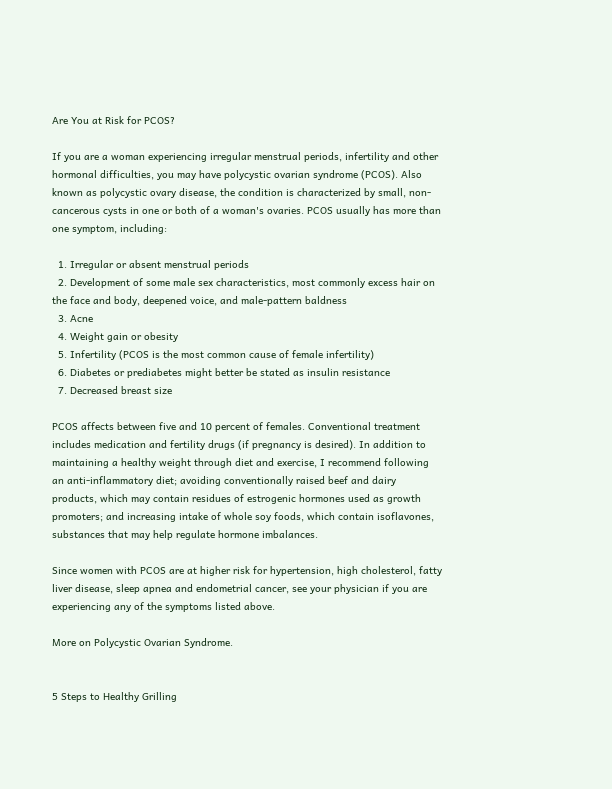Are You at Risk for PCOS?

If you are a woman experiencing irregular menstrual periods, infertility and other hormonal difficulties, you may have polycystic ovarian syndrome (PCOS). Also known as polycystic ovary disease, the condition is characterized by small, non-cancerous cysts in one or both of a woman's ovaries. PCOS usually has more than one symptom, including:

  1. Irregular or absent menstrual periods
  2. Development of some male sex characteristics, most commonly excess hair on the face and body, deepened voice, and male-pattern baldness
  3. Acne
  4. Weight gain or obesity
  5. Infertility (PCOS is the most common cause of female infertility)
  6. Diabetes or prediabetes might better be stated as insulin resistance
  7. Decreased breast size

PCOS affects between five and 10 percent of females. Conventional treatment includes medication and fertility drugs (if pregnancy is desired). In addition to maintaining a healthy weight through diet and exercise, I recommend following an anti-inflammatory diet; avoiding conventionally raised beef and dairy products, which may contain residues of estrogenic hormones used as growth promoters; and increasing intake of whole soy foods, which contain isoflavones, substances that may help regulate hormone imbalances.

Since women with PCOS are at higher risk for hypertension, high cholesterol, fatty liver disease, sleep apnea and endometrial cancer, see your physician if you are experiencing any of the symptoms listed above.

More on Polycystic Ovarian Syndrome.


5 Steps to Healthy Grilling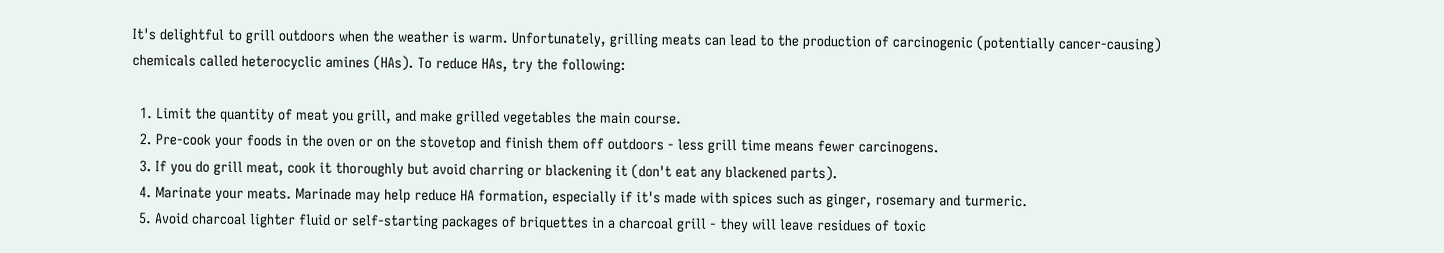It's delightful to grill outdoors when the weather is warm. Unfortunately, grilling meats can lead to the production of carcinogenic (potentially cancer-causing) chemicals called heterocyclic amines (HAs). To reduce HAs, try the following:

  1. Limit the quantity of meat you grill, and make grilled vegetables the main course.
  2. Pre-cook your foods in the oven or on the stovetop and finish them off outdoors - less grill time means fewer carcinogens.
  3. If you do grill meat, cook it thoroughly but avoid charring or blackening it (don't eat any blackened parts).
  4. Marinate your meats. Marinade may help reduce HA formation, especially if it's made with spices such as ginger, rosemary and turmeric.
  5. Avoid charcoal lighter fluid or self-starting packages of briquettes in a charcoal grill - they will leave residues of toxic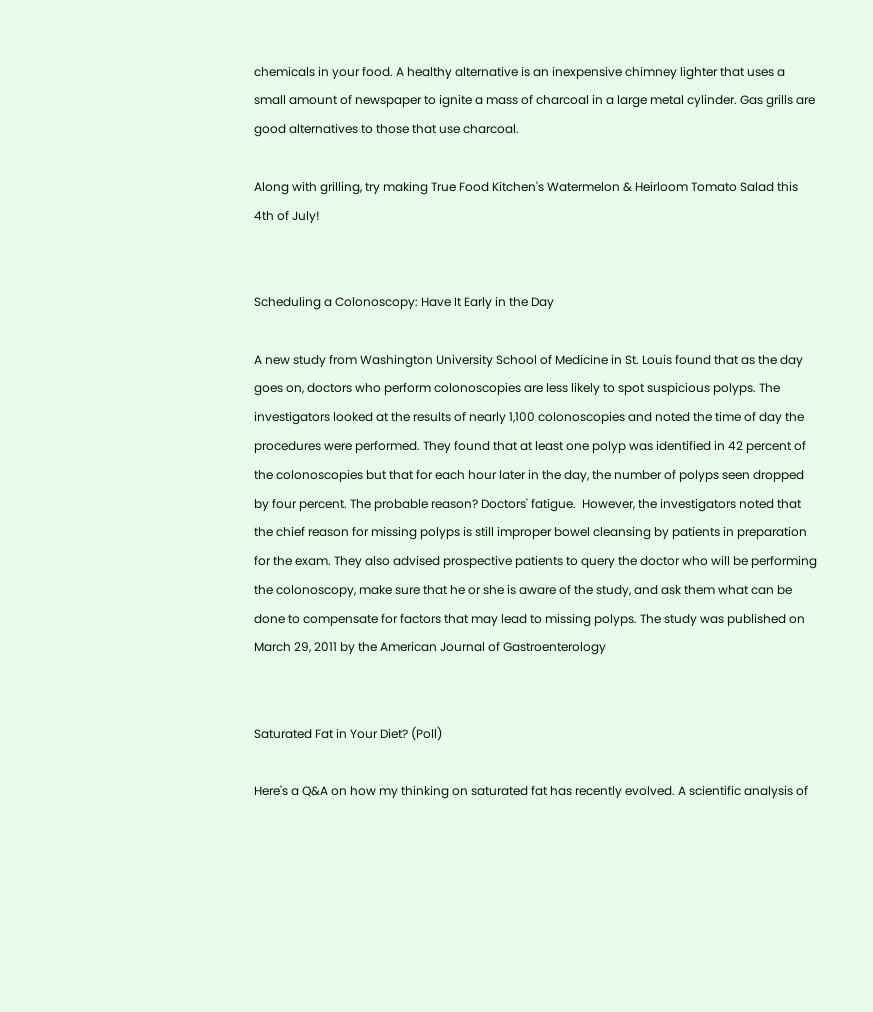chemicals in your food. A healthy alternative is an inexpensive chimney lighter that uses a small amount of newspaper to ignite a mass of charcoal in a large metal cylinder. Gas grills are good alternatives to those that use charcoal.

Along with grilling, try making True Food Kitchen's Watermelon & Heirloom Tomato Salad this 4th of July!


Scheduling a Colonoscopy: Have It Early in the Day

A new study from Washington University School of Medicine in St. Louis found that as the day goes on, doctors who perform colonoscopies are less likely to spot suspicious polyps. The investigators looked at the results of nearly 1,100 colonoscopies and noted the time of day the procedures were performed. They found that at least one polyp was identified in 42 percent of the colonoscopies but that for each hour later in the day, the number of polyps seen dropped by four percent. The probable reason? Doctors' fatigue.  However, the investigators noted that the chief reason for missing polyps is still improper bowel cleansing by patients in preparation for the exam. They also advised prospective patients to query the doctor who will be performing the colonoscopy, make sure that he or she is aware of the study, and ask them what can be done to compensate for factors that may lead to missing polyps. The study was published on March 29, 2011 by the American Journal of Gastroenterology


Saturated Fat in Your Diet? (Poll)

Here's a Q&A on how my thinking on saturated fat has recently evolved. A scientific analysis of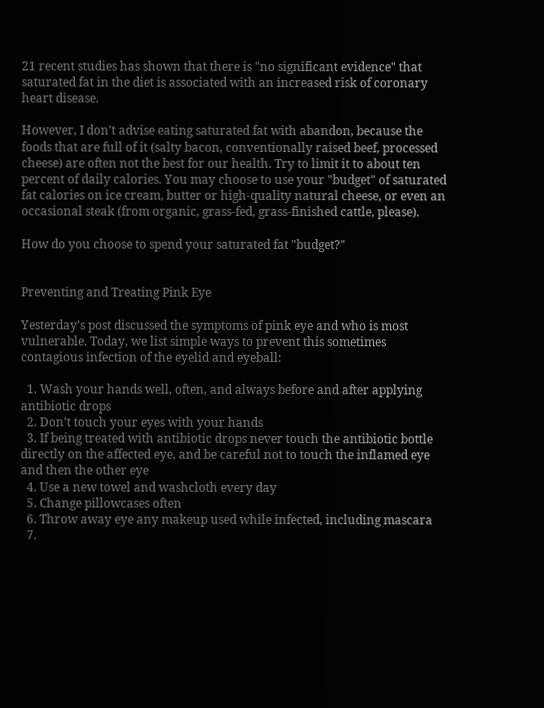21 recent studies has shown that there is "no significant evidence" that saturated fat in the diet is associated with an increased risk of coronary heart disease.

However, I don't advise eating saturated fat with abandon, because the foods that are full of it (salty bacon, conventionally raised beef, processed cheese) are often not the best for our health. Try to limit it to about ten percent of daily calories. You may choose to use your "budget" of saturated fat calories on ice cream, butter or high-quality natural cheese, or even an occasional steak (from organic, grass-fed, grass-finished cattle, please).

How do you choose to spend your saturated fat "budget?"


Preventing and Treating Pink Eye

Yesterday’s post discussed the symptoms of pink eye and who is most vulnerable. Today, we list simple ways to prevent this sometimes contagious infection of the eyelid and eyeball:

  1. Wash your hands well, often, and always before and after applying antibiotic drops
  2. Don’t touch your eyes with your hands
  3. If being treated with antibiotic drops never touch the antibiotic bottle directly on the affected eye, and be careful not to touch the inflamed eye and then the other eye
  4. Use a new towel and washcloth every day
  5. Change pillowcases often
  6. Throw away eye any makeup used while infected, including mascara
  7.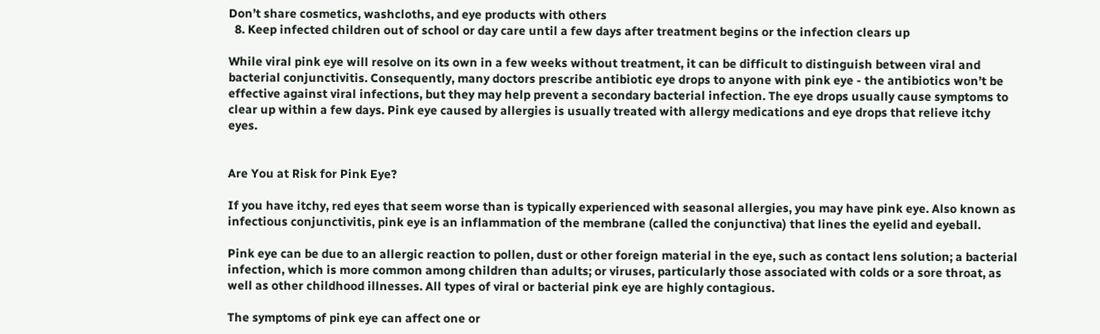Don’t share cosmetics, washcloths, and eye products with others
  8. Keep infected children out of school or day care until a few days after treatment begins or the infection clears up

While viral pink eye will resolve on its own in a few weeks without treatment, it can be difficult to distinguish between viral and bacterial conjunctivitis. Consequently, many doctors prescribe antibiotic eye drops to anyone with pink eye - the antibiotics won’t be effective against viral infections, but they may help prevent a secondary bacterial infection. The eye drops usually cause symptoms to clear up within a few days. Pink eye caused by allergies is usually treated with allergy medications and eye drops that relieve itchy eyes.


Are You at Risk for Pink Eye?

If you have itchy, red eyes that seem worse than is typically experienced with seasonal allergies, you may have pink eye. Also known as infectious conjunctivitis, pink eye is an inflammation of the membrane (called the conjunctiva) that lines the eyelid and eyeball.

Pink eye can be due to an allergic reaction to pollen, dust or other foreign material in the eye, such as contact lens solution; a bacterial infection, which is more common among children than adults; or viruses, particularly those associated with colds or a sore throat, as well as other childhood illnesses. All types of viral or bacterial pink eye are highly contagious.

The symptoms of pink eye can affect one or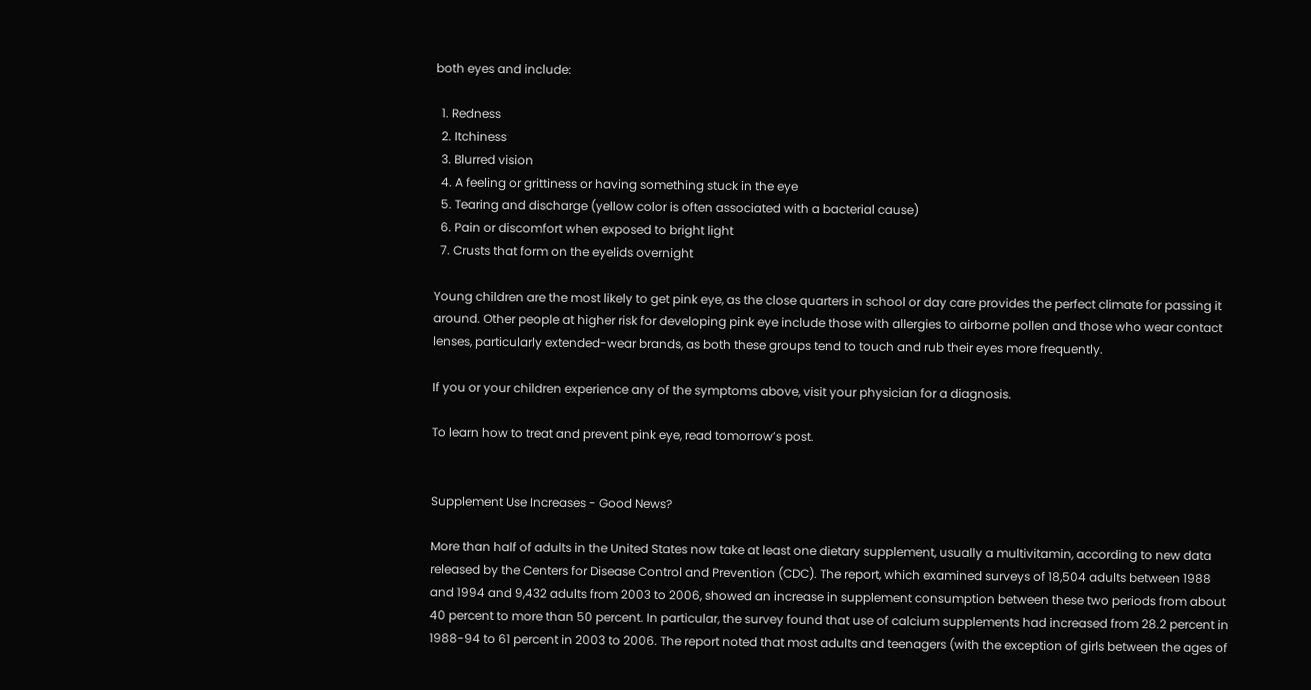both eyes and include:

  1. Redness
  2. Itchiness
  3. Blurred vision
  4. A feeling or grittiness or having something stuck in the eye
  5. Tearing and discharge (yellow color is often associated with a bacterial cause)
  6. Pain or discomfort when exposed to bright light
  7. Crusts that form on the eyelids overnight

Young children are the most likely to get pink eye, as the close quarters in school or day care provides the perfect climate for passing it around. Other people at higher risk for developing pink eye include those with allergies to airborne pollen and those who wear contact lenses, particularly extended-wear brands, as both these groups tend to touch and rub their eyes more frequently.

If you or your children experience any of the symptoms above, visit your physician for a diagnosis.

To learn how to treat and prevent pink eye, read tomorrow’s post.


Supplement Use Increases - Good News?

More than half of adults in the United States now take at least one dietary supplement, usually a multivitamin, according to new data released by the Centers for Disease Control and Prevention (CDC). The report, which examined surveys of 18,504 adults between 1988 and 1994 and 9,432 adults from 2003 to 2006, showed an increase in supplement consumption between these two periods from about 40 percent to more than 50 percent. In particular, the survey found that use of calcium supplements had increased from 28.2 percent in 1988-94 to 61 percent in 2003 to 2006. The report noted that most adults and teenagers (with the exception of girls between the ages of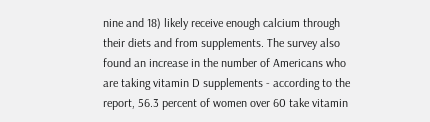nine and 18) likely receive enough calcium through their diets and from supplements. The survey also found an increase in the number of Americans who are taking vitamin D supplements - according to the report, 56.3 percent of women over 60 take vitamin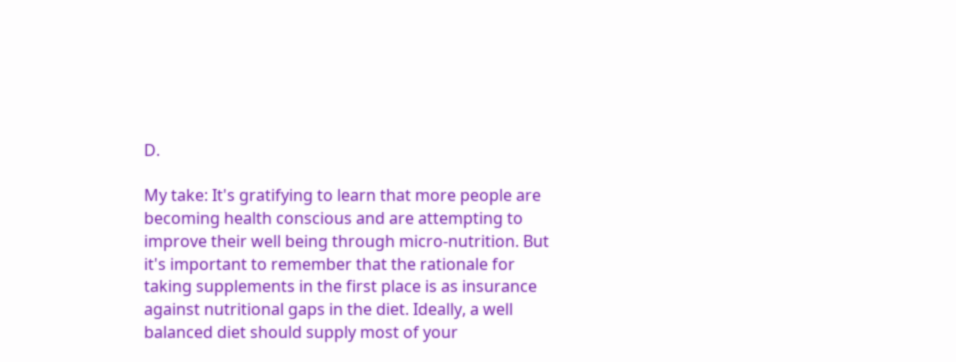D.

My take: It's gratifying to learn that more people are becoming health conscious and are attempting to improve their well being through micro-nutrition. But it's important to remember that the rationale for taking supplements in the first place is as insurance against nutritional gaps in the diet. Ideally, a well balanced diet should supply most of your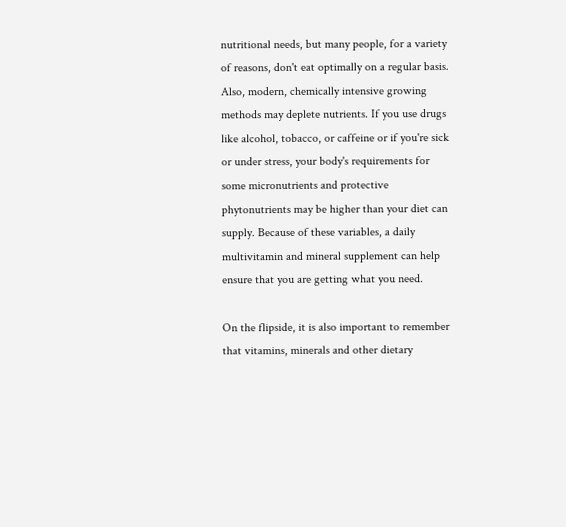nutritional needs, but many people, for a variety of reasons, don't eat optimally on a regular basis. Also, modern, chemically intensive growing methods may deplete nutrients. If you use drugs like alcohol, tobacco, or caffeine or if you're sick or under stress, your body's requirements for some micronutrients and protective phytonutrients may be higher than your diet can supply. Because of these variables, a daily multivitamin and mineral supplement can help ensure that you are getting what you need.

On the flipside, it is also important to remember that vitamins, minerals and other dietary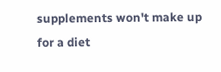supplements won't make up for a diet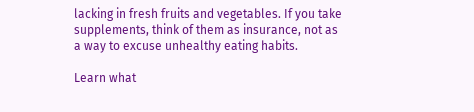lacking in fresh fruits and vegetables. If you take supplements, think of them as insurance, not as a way to excuse unhealthy eating habits.

Learn what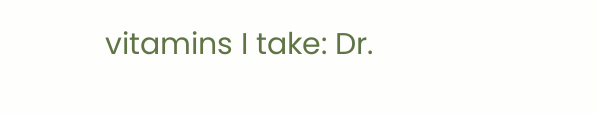vitamins I take: Dr.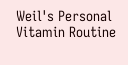Weil's Personal Vitamin Routine